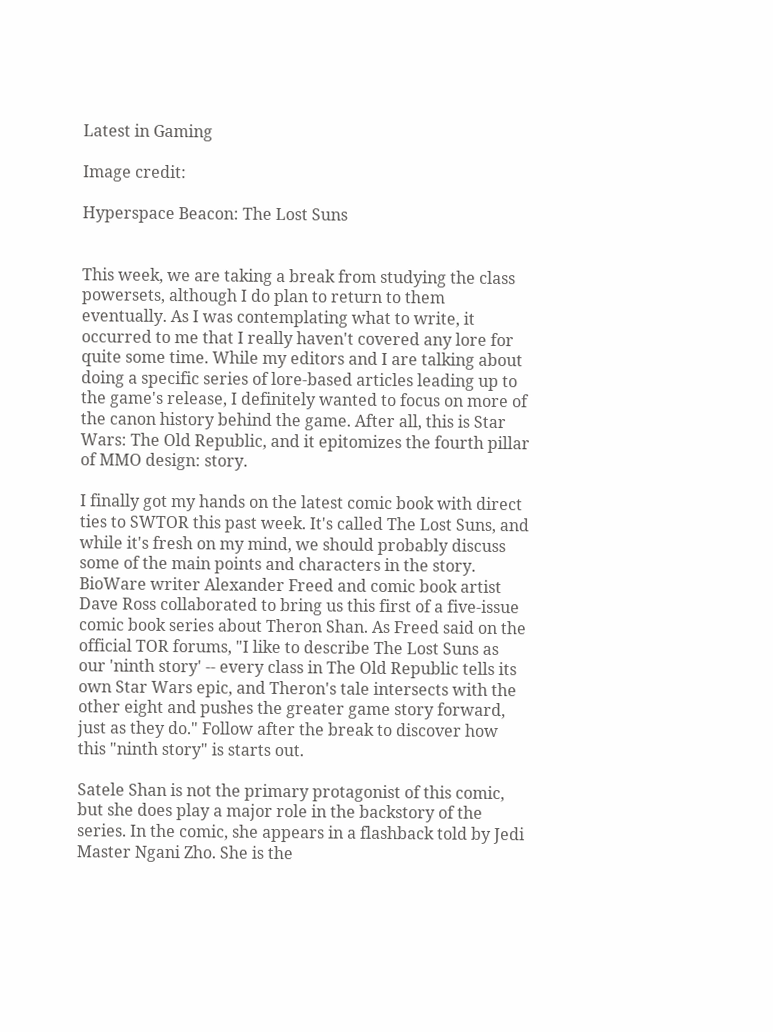Latest in Gaming

Image credit:

Hyperspace Beacon: The Lost Suns


This week, we are taking a break from studying the class powersets, although I do plan to return to them eventually. As I was contemplating what to write, it occurred to me that I really haven't covered any lore for quite some time. While my editors and I are talking about doing a specific series of lore-based articles leading up to the game's release, I definitely wanted to focus on more of the canon history behind the game. After all, this is Star Wars: The Old Republic, and it epitomizes the fourth pillar of MMO design: story.

I finally got my hands on the latest comic book with direct ties to SWTOR this past week. It's called The Lost Suns, and while it's fresh on my mind, we should probably discuss some of the main points and characters in the story. BioWare writer Alexander Freed and comic book artist Dave Ross collaborated to bring us this first of a five-issue comic book series about Theron Shan. As Freed said on the official TOR forums, "I like to describe The Lost Suns as our 'ninth story' -- every class in The Old Republic tells its own Star Wars epic, and Theron's tale intersects with the other eight and pushes the greater game story forward, just as they do." Follow after the break to discover how this "ninth story" is starts out.

Satele Shan is not the primary protagonist of this comic, but she does play a major role in the backstory of the series. In the comic, she appears in a flashback told by Jedi Master Ngani Zho. She is the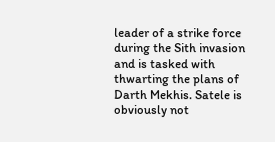leader of a strike force during the Sith invasion and is tasked with thwarting the plans of Darth Mekhis. Satele is obviously not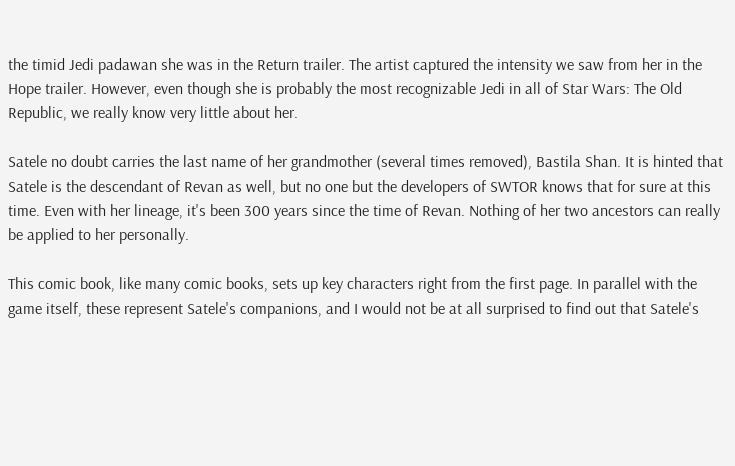the timid Jedi padawan she was in the Return trailer. The artist captured the intensity we saw from her in the Hope trailer. However, even though she is probably the most recognizable Jedi in all of Star Wars: The Old Republic, we really know very little about her.

Satele no doubt carries the last name of her grandmother (several times removed), Bastila Shan. It is hinted that Satele is the descendant of Revan as well, but no one but the developers of SWTOR knows that for sure at this time. Even with her lineage, it's been 300 years since the time of Revan. Nothing of her two ancestors can really be applied to her personally.

This comic book, like many comic books, sets up key characters right from the first page. In parallel with the game itself, these represent Satele's companions, and I would not be at all surprised to find out that Satele's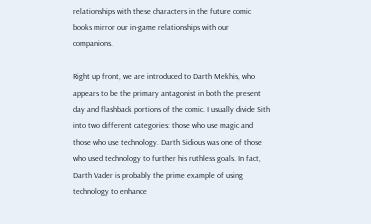relationships with these characters in the future comic books mirror our in-game relationships with our companions.

Right up front, we are introduced to Darth Mekhis, who appears to be the primary antagonist in both the present day and flashback portions of the comic. I usually divide Sith into two different categories: those who use magic and those who use technology. Darth Sidious was one of those who used technology to further his ruthless goals. In fact, Darth Vader is probably the prime example of using technology to enhance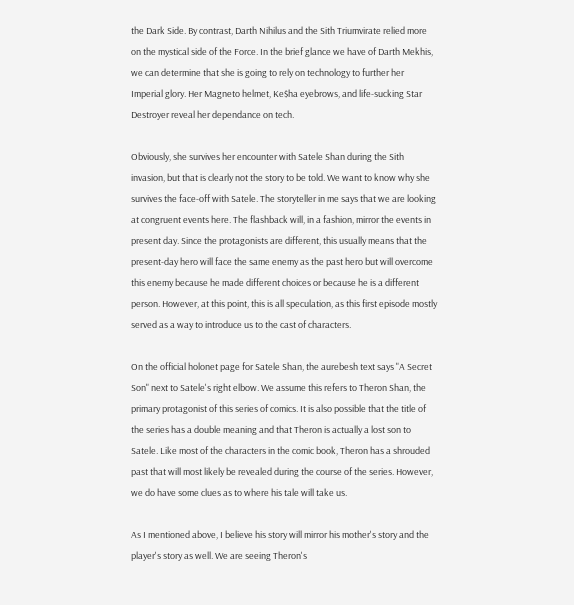the Dark Side. By contrast, Darth Nihilus and the Sith Triumvirate relied more on the mystical side of the Force. In the brief glance we have of Darth Mekhis, we can determine that she is going to rely on technology to further her Imperial glory. Her Magneto helmet, Ke$ha eyebrows, and life-sucking Star Destroyer reveal her dependance on tech.

Obviously, she survives her encounter with Satele Shan during the Sith invasion, but that is clearly not the story to be told. We want to know why she survives the face-off with Satele. The storyteller in me says that we are looking at congruent events here. The flashback will, in a fashion, mirror the events in present day. Since the protagonists are different, this usually means that the present-day hero will face the same enemy as the past hero but will overcome this enemy because he made different choices or because he is a different person. However, at this point, this is all speculation, as this first episode mostly served as a way to introduce us to the cast of characters.

On the official holonet page for Satele Shan, the aurebesh text says "A Secret Son" next to Satele's right elbow. We assume this refers to Theron Shan, the primary protagonist of this series of comics. It is also possible that the title of the series has a double meaning and that Theron is actually a lost son to Satele. Like most of the characters in the comic book, Theron has a shrouded past that will most likely be revealed during the course of the series. However, we do have some clues as to where his tale will take us.

As I mentioned above, I believe his story will mirror his mother's story and the player's story as well. We are seeing Theron's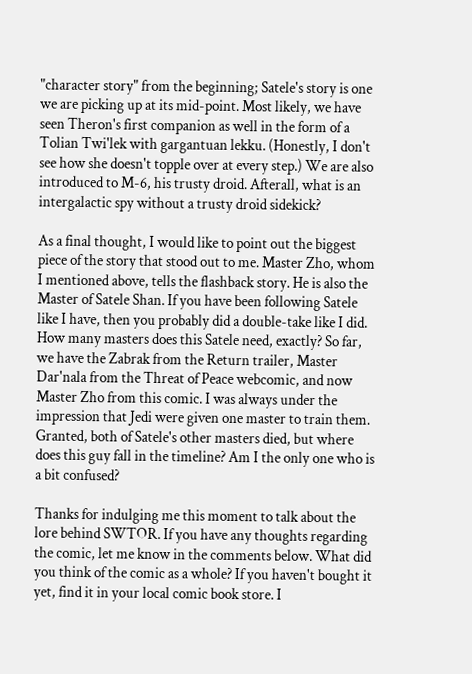"character story" from the beginning; Satele's story is one we are picking up at its mid-point. Most likely, we have seen Theron's first companion as well in the form of a Tolian Twi'lek with gargantuan lekku. (Honestly, I don't see how she doesn't topple over at every step.) We are also introduced to M-6, his trusty droid. Afterall, what is an intergalactic spy without a trusty droid sidekick?

As a final thought, I would like to point out the biggest piece of the story that stood out to me. Master Zho, whom I mentioned above, tells the flashback story. He is also the Master of Satele Shan. If you have been following Satele like I have, then you probably did a double-take like I did. How many masters does this Satele need, exactly? So far, we have the Zabrak from the Return trailer, Master Dar'nala from the Threat of Peace webcomic, and now Master Zho from this comic. I was always under the impression that Jedi were given one master to train them. Granted, both of Satele's other masters died, but where does this guy fall in the timeline? Am I the only one who is a bit confused?

Thanks for indulging me this moment to talk about the lore behind SWTOR. If you have any thoughts regarding the comic, let me know in the comments below. What did you think of the comic as a whole? If you haven't bought it yet, find it in your local comic book store. I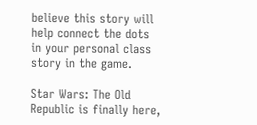believe this story will help connect the dots in your personal class story in the game.

Star Wars: The Old Republic is finally here,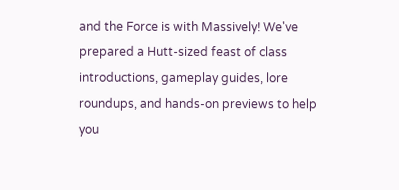and the Force is with Massively! We've prepared a Hutt-sized feast of class introductions, gameplay guides, lore roundups, and hands-on previews to help you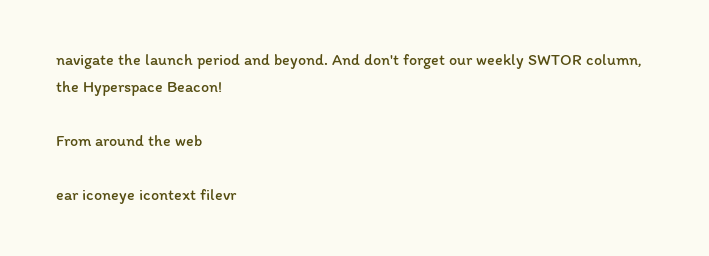navigate the launch period and beyond. And don't forget our weekly SWTOR column, the Hyperspace Beacon!

From around the web

ear iconeye icontext filevr